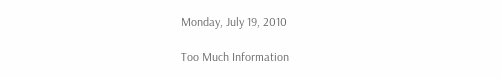Monday, July 19, 2010

Too Much Information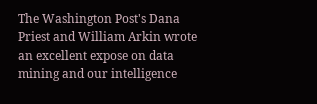The Washington Post's Dana Priest and William Arkin wrote an excellent expose on data mining and our intelligence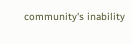community's inability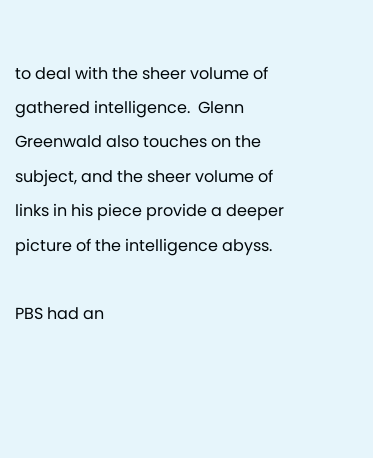to deal with the sheer volume of gathered intelligence.  Glenn Greenwald also touches on the subject, and the sheer volume of links in his piece provide a deeper picture of the intelligence abyss.

PBS had an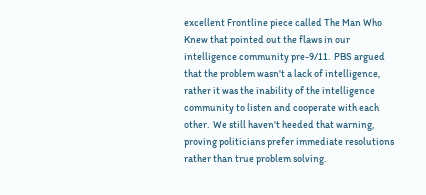excellent Frontline piece called The Man Who Knew that pointed out the flaws in our intelligence community pre-9/11.  PBS argued that the problem wasn't a lack of intelligence, rather it was the inability of the intelligence community to listen and cooperate with each other.  We still haven't heeded that warning, proving politicians prefer immediate resolutions rather than true problem solving.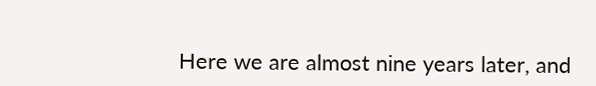Here we are almost nine years later, and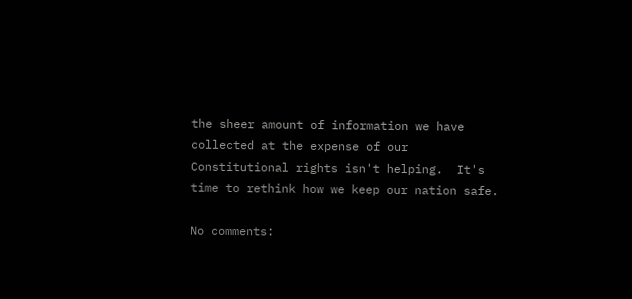the sheer amount of information we have collected at the expense of our Constitutional rights isn't helping.  It's time to rethink how we keep our nation safe.

No comments: